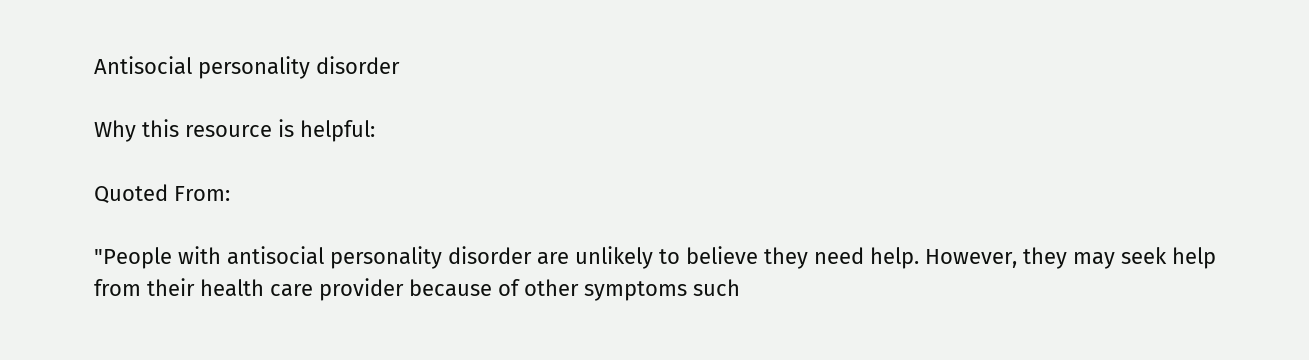Antisocial personality disorder

Why this resource is helpful:

Quoted From:

"People with antisocial personality disorder are unlikely to believe they need help. However, they may seek help from their health care provider because of other symptoms such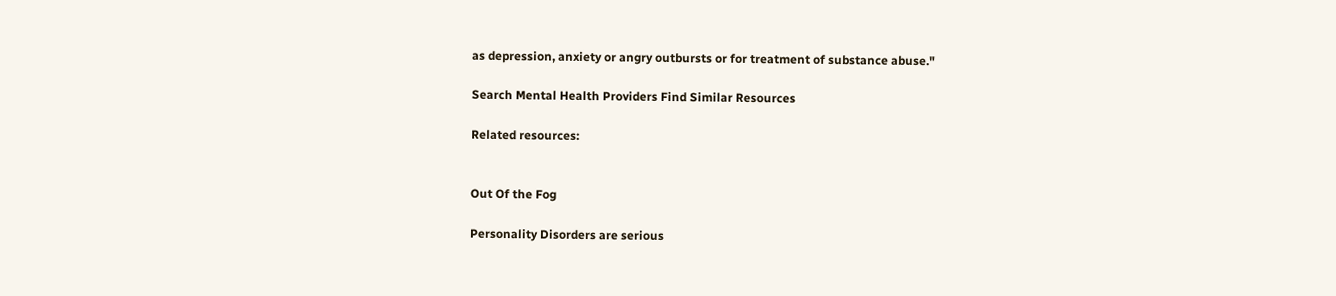as depression, anxiety or angry outbursts or for treatment of substance abuse."

Search Mental Health Providers Find Similar Resources

Related resources:


Out Of the Fog

Personality Disorders are serious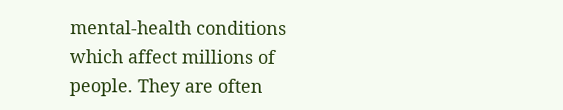mental-health conditions which affect millions of people. They are often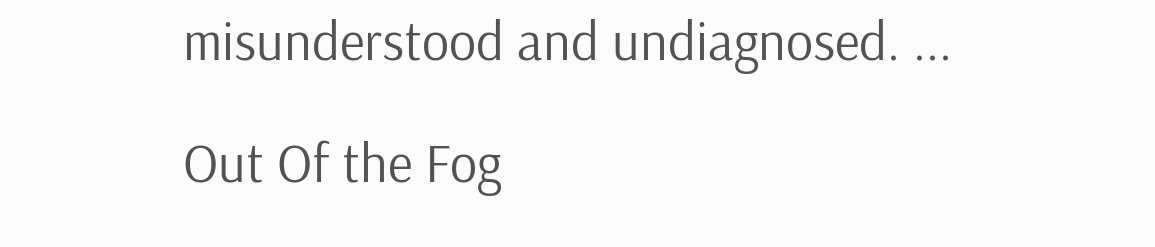misunderstood and undiagnosed. ...

Out Of the Fog